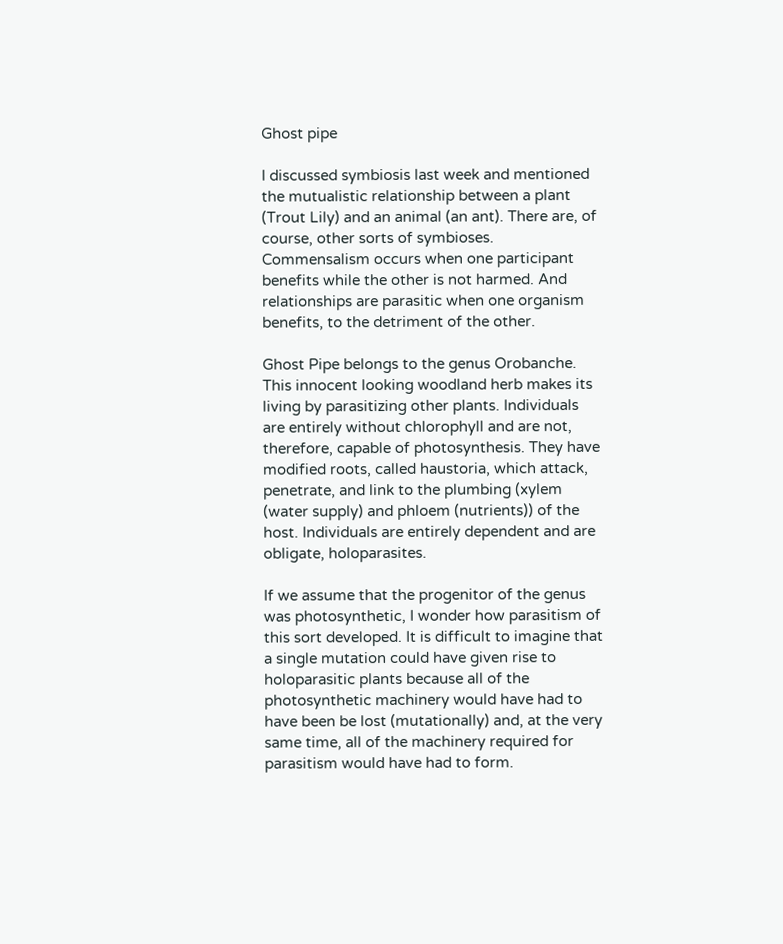Ghost pipe

I discussed symbiosis last week and mentioned the mutualistic relationship between a plant (Trout Lily) and an animal (an ant). There are, of course, other sorts of symbioses. Commensalism occurs when one participant benefits while the other is not harmed. And relationships are parasitic when one organism benefits, to the detriment of the other.

Ghost Pipe belongs to the genus Orobanche. This innocent looking woodland herb makes its living by parasitizing other plants. Individuals are entirely without chlorophyll and are not, therefore, capable of photosynthesis. They have modified roots, called haustoria, which attack, penetrate, and link to the plumbing (xylem (water supply) and phloem (nutrients)) of the host. Individuals are entirely dependent and are obligate, holoparasites.

If we assume that the progenitor of the genus was photosynthetic, I wonder how parasitism of this sort developed. It is difficult to imagine that a single mutation could have given rise to holoparasitic plants because all of the photosynthetic machinery would have had to have been be lost (mutationally) and, at the very same time, all of the machinery required for parasitism would have had to form.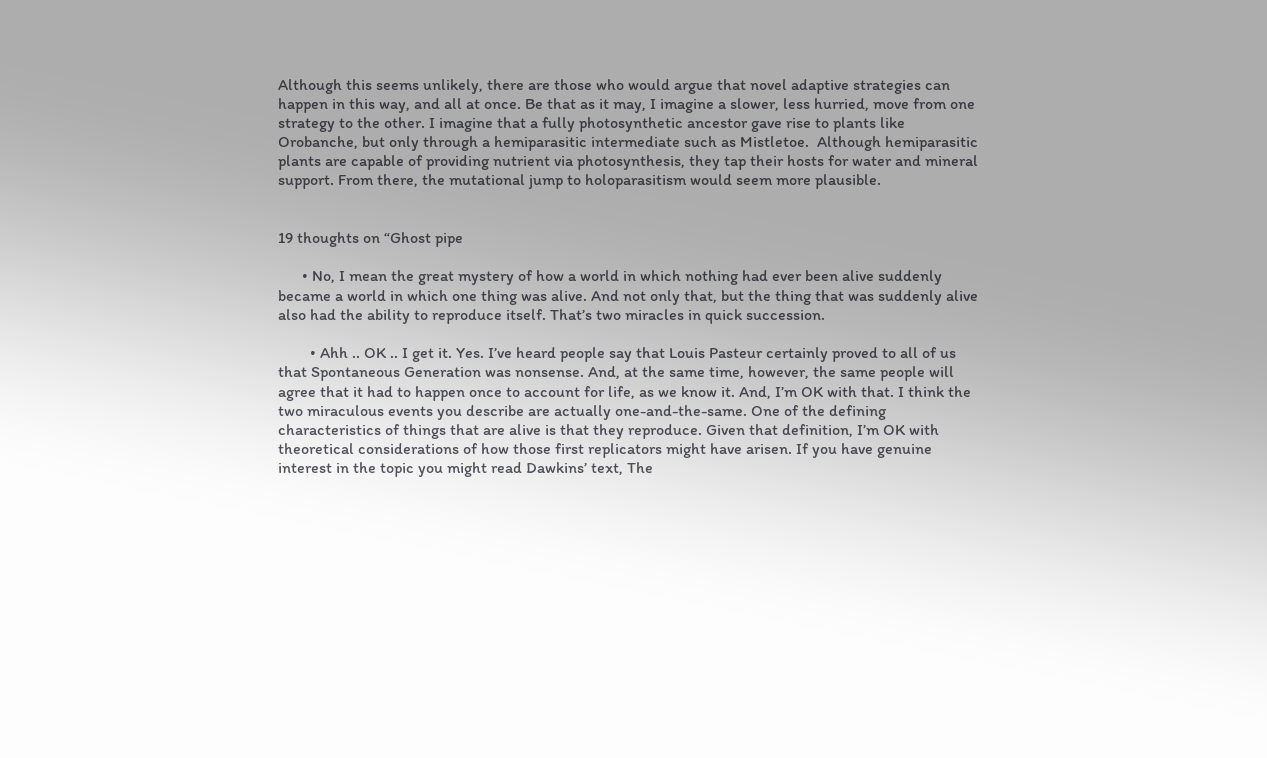Although this seems unlikely, there are those who would argue that novel adaptive strategies can happen in this way, and all at once. Be that as it may, I imagine a slower, less hurried, move from one strategy to the other. I imagine that a fully photosynthetic ancestor gave rise to plants like Orobanche, but only through a hemiparasitic intermediate such as Mistletoe.  Although hemiparasitic plants are capable of providing nutrient via photosynthesis, they tap their hosts for water and mineral support. From there, the mutational jump to holoparasitism would seem more plausible.


19 thoughts on “Ghost pipe

      • No, I mean the great mystery of how a world in which nothing had ever been alive suddenly became a world in which one thing was alive. And not only that, but the thing that was suddenly alive also had the ability to reproduce itself. That’s two miracles in quick succession.

        • Ahh .. OK .. I get it. Yes. I’ve heard people say that Louis Pasteur certainly proved to all of us that Spontaneous Generation was nonsense. And, at the same time, however, the same people will agree that it had to happen once to account for life, as we know it. And, I’m OK with that. I think the two miraculous events you describe are actually one-and-the-same. One of the defining characteristics of things that are alive is that they reproduce. Given that definition, I’m OK with theoretical considerations of how those first replicators might have arisen. If you have genuine interest in the topic you might read Dawkins’ text, The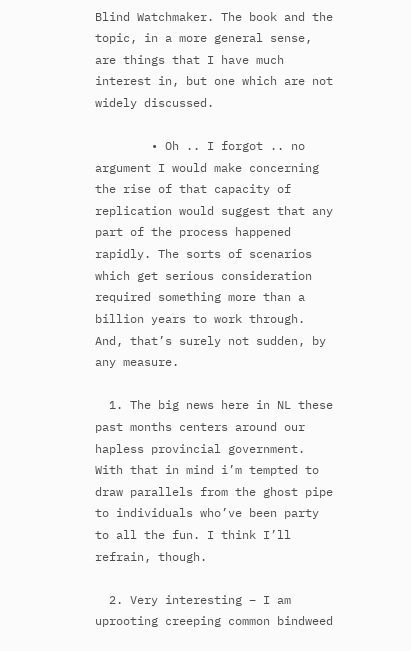Blind Watchmaker. The book and the topic, in a more general sense, are things that I have much interest in, but one which are not widely discussed.

        • Oh .. I forgot .. no argument I would make concerning the rise of that capacity of replication would suggest that any part of the process happened rapidly. The sorts of scenarios which get serious consideration required something more than a billion years to work through. And, that’s surely not sudden, by any measure.

  1. The big news here in NL these past months centers around our hapless provincial government. With that in mind i’m tempted to draw parallels from the ghost pipe to individuals who’ve been party to all the fun. I think I’ll refrain, though.

  2. Very interesting – I am uprooting creeping common bindweed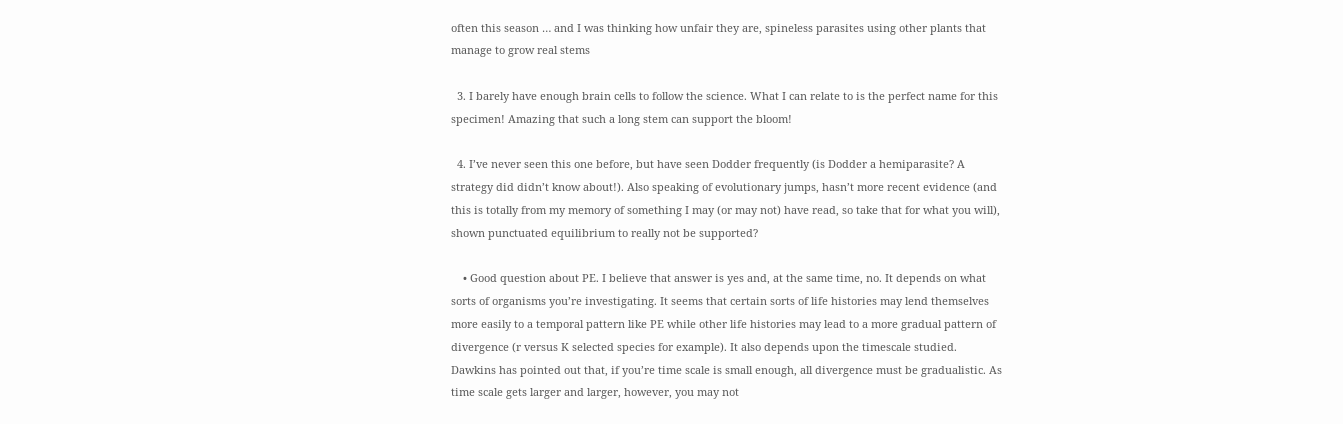often this season … and I was thinking how unfair they are, spineless parasites using other plants that manage to grow real stems

  3. I barely have enough brain cells to follow the science. What I can relate to is the perfect name for this specimen! Amazing that such a long stem can support the bloom!

  4. I’ve never seen this one before, but have seen Dodder frequently (is Dodder a hemiparasite? A strategy did didn’t know about!). Also speaking of evolutionary jumps, hasn’t more recent evidence (and this is totally from my memory of something I may (or may not) have read, so take that for what you will), shown punctuated equilibrium to really not be supported?

    • Good question about PE. I believe that answer is yes and, at the same time, no. It depends on what sorts of organisms you’re investigating. It seems that certain sorts of life histories may lend themselves more easily to a temporal pattern like PE while other life histories may lead to a more gradual pattern of divergence (r versus K selected species for example). It also depends upon the timescale studied. Dawkins has pointed out that, if you’re time scale is small enough, all divergence must be gradualistic. As time scale gets larger and larger, however, you may not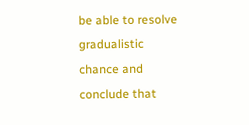be able to resolve gradualistic chance and conclude that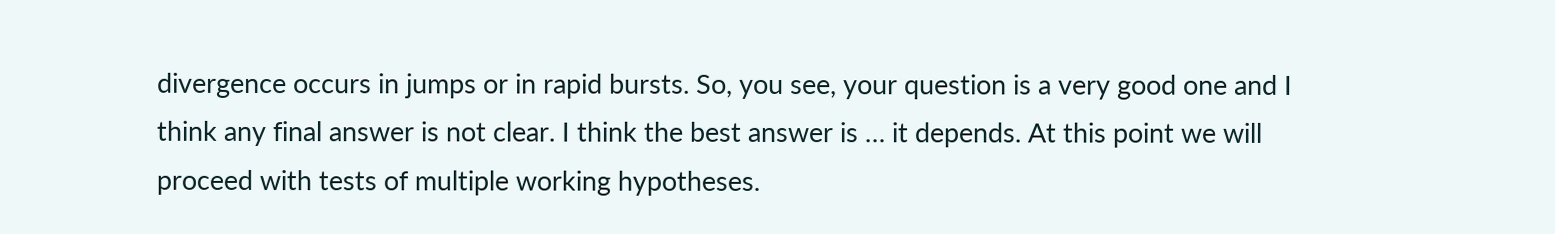divergence occurs in jumps or in rapid bursts. So, you see, your question is a very good one and I think any final answer is not clear. I think the best answer is … it depends. At this point we will proceed with tests of multiple working hypotheses.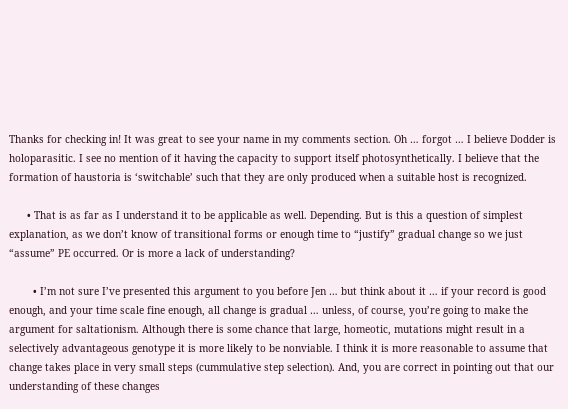Thanks for checking in! It was great to see your name in my comments section. Oh … forgot … I believe Dodder is holoparasitic. I see no mention of it having the capacity to support itself photosynthetically. I believe that the formation of haustoria is ‘switchable’ such that they are only produced when a suitable host is recognized.

      • That is as far as I understand it to be applicable as well. Depending. But is this a question of simplest explanation, as we don’t know of transitional forms or enough time to “justify” gradual change so we just “assume” PE occurred. Or is more a lack of understanding?

        • I’m not sure I’ve presented this argument to you before Jen … but think about it … if your record is good enough, and your time scale fine enough, all change is gradual … unless, of course, you’re going to make the argument for saltationism. Although there is some chance that large, homeotic, mutations might result in a selectively advantageous genotype it is more likely to be nonviable. I think it is more reasonable to assume that change takes place in very small steps (cummulative step selection). And, you are correct in pointing out that our understanding of these changes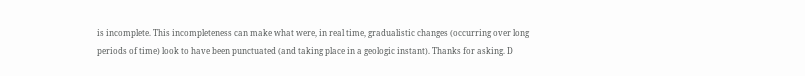is incomplete. This incompleteness can make what were, in real time, gradualistic changes (occurring over long periods of time) look to have been punctuated (and taking place in a geologic instant). Thanks for asking. D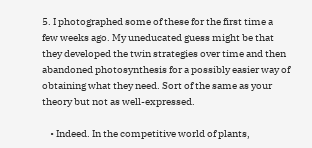5. I photographed some of these for the first time a few weeks ago. My uneducated guess might be that they developed the twin strategies over time and then abandoned photosynthesis for a possibly easier way of obtaining what they need. Sort of the same as your theory but not as well-expressed.

    • Indeed. In the competitive world of plants,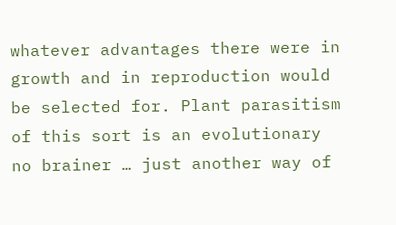whatever advantages there were in growth and in reproduction would be selected for. Plant parasitism of this sort is an evolutionary no brainer … just another way of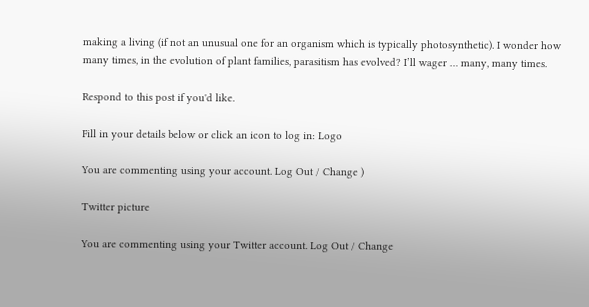making a living (if not an unusual one for an organism which is typically photosynthetic). I wonder how many times, in the evolution of plant families, parasitism has evolved? I’ll wager … many, many times.

Respond to this post if you'd like.

Fill in your details below or click an icon to log in: Logo

You are commenting using your account. Log Out / Change )

Twitter picture

You are commenting using your Twitter account. Log Out / Change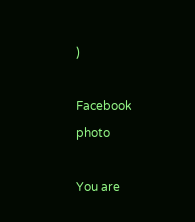)

Facebook photo

You are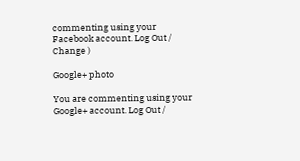commenting using your Facebook account. Log Out / Change )

Google+ photo

You are commenting using your Google+ account. Log Out /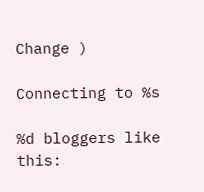Change )

Connecting to %s

%d bloggers like this: